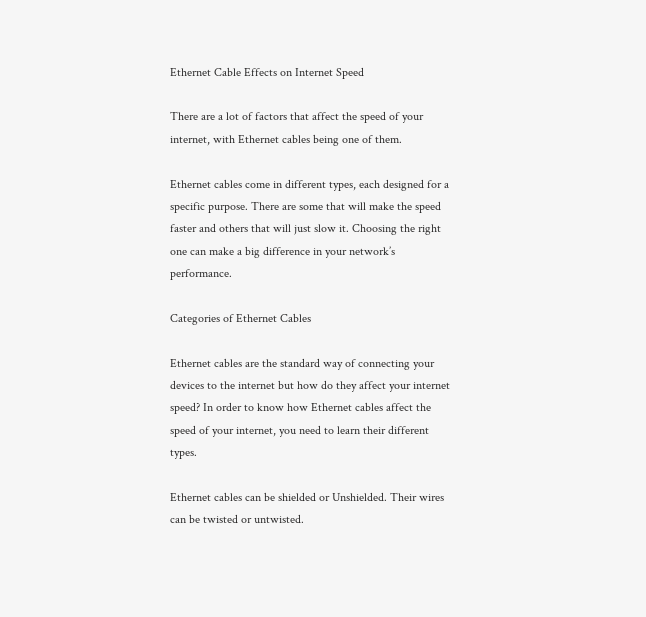Ethernet Cable Effects on Internet Speed

There are a lot of factors that affect the speed of your internet, with Ethernet cables being one of them.

Ethernet cables come in different types, each designed for a specific purpose. There are some that will make the speed faster and others that will just slow it. Choosing the right one can make a big difference in your network’s performance.

Categories of Ethernet Cables

Ethernet cables are the standard way of connecting your devices to the internet but how do they affect your internet speed? In order to know how Ethernet cables affect the speed of your internet, you need to learn their different types.

Ethernet cables can be shielded or Unshielded. Their wires can be twisted or untwisted.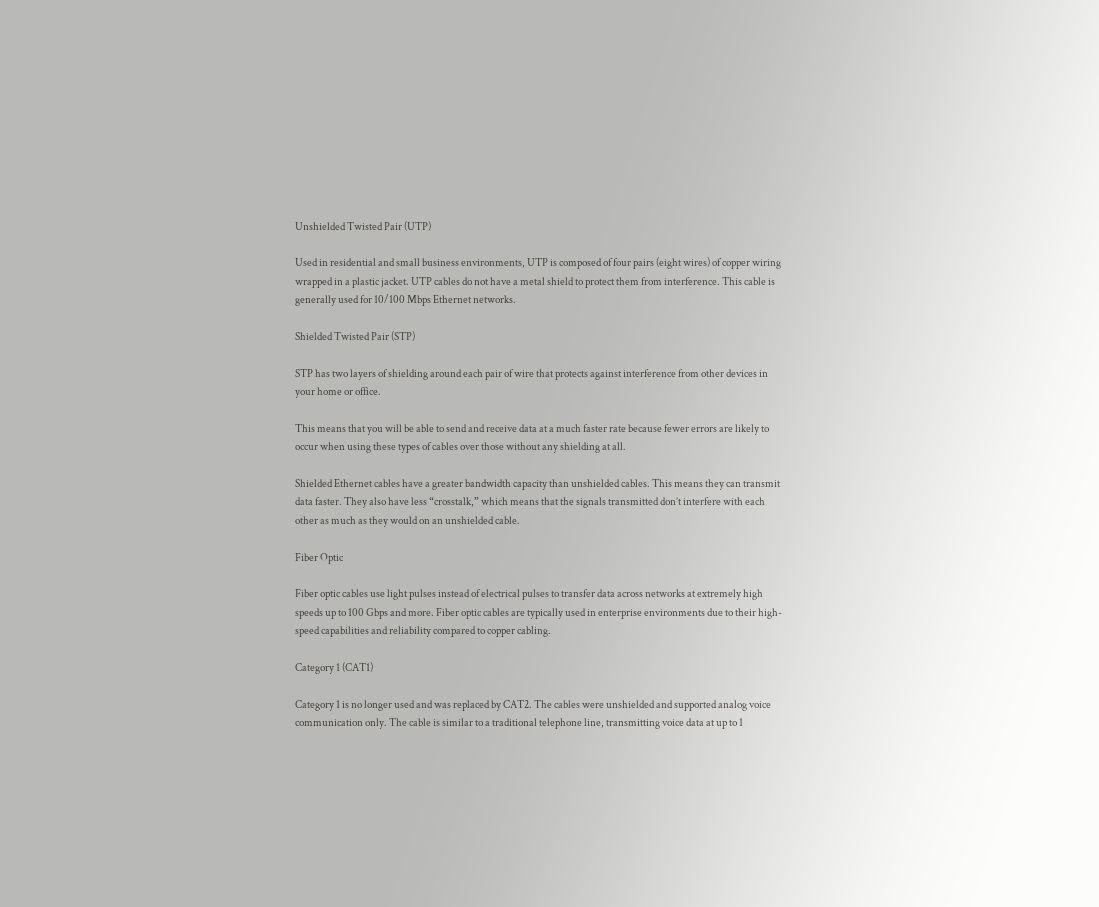Unshielded Twisted Pair (UTP)

Used in residential and small business environments, UTP is composed of four pairs (eight wires) of copper wiring wrapped in a plastic jacket. UTP cables do not have a metal shield to protect them from interference. This cable is generally used for 10/100 Mbps Ethernet networks.

Shielded Twisted Pair (STP)

STP has two layers of shielding around each pair of wire that protects against interference from other devices in your home or office.

This means that you will be able to send and receive data at a much faster rate because fewer errors are likely to occur when using these types of cables over those without any shielding at all.

Shielded Ethernet cables have a greater bandwidth capacity than unshielded cables. This means they can transmit data faster. They also have less “crosstalk,” which means that the signals transmitted don’t interfere with each other as much as they would on an unshielded cable.

Fiber Optic

Fiber optic cables use light pulses instead of electrical pulses to transfer data across networks at extremely high speeds up to 100 Gbps and more. Fiber optic cables are typically used in enterprise environments due to their high-speed capabilities and reliability compared to copper cabling.

Category 1 (CAT1)

Category 1 is no longer used and was replaced by CAT2. The cables were unshielded and supported analog voice communication only. The cable is similar to a traditional telephone line, transmitting voice data at up to 1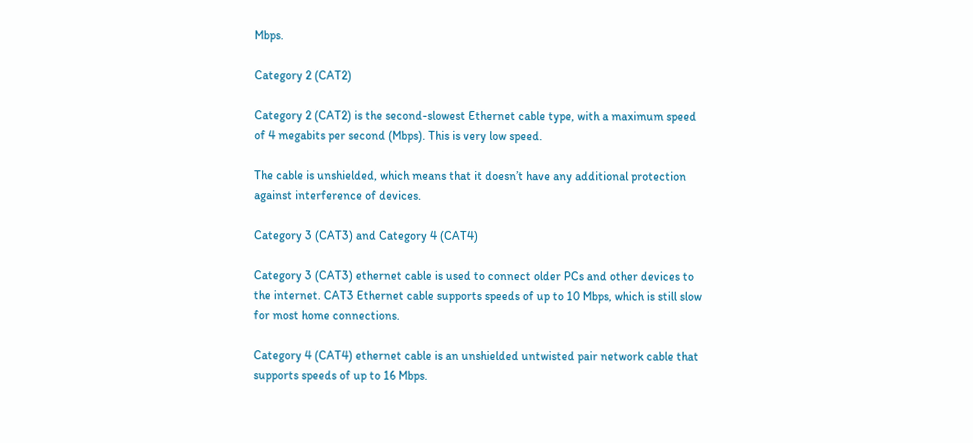Mbps.

Category 2 (CAT2)

Category 2 (CAT2) is the second-slowest Ethernet cable type, with a maximum speed of 4 megabits per second (Mbps). This is very low speed.

The cable is unshielded, which means that it doesn’t have any additional protection against interference of devices.

Category 3 (CAT3) and Category 4 (CAT4)

Category 3 (CAT3) ethernet cable is used to connect older PCs and other devices to the internet. CAT3 Ethernet cable supports speeds of up to 10 Mbps, which is still slow for most home connections.

Category 4 (CAT4) ethernet cable is an unshielded untwisted pair network cable that supports speeds of up to 16 Mbps.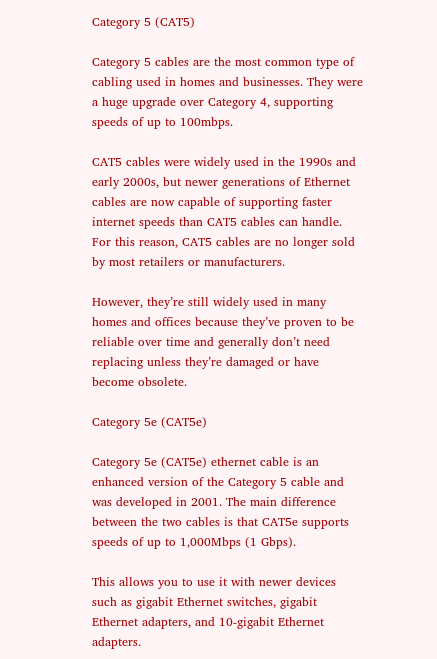Category 5 (CAT5)

Category 5 cables are the most common type of cabling used in homes and businesses. They were a huge upgrade over Category 4, supporting speeds of up to 100mbps.

CAT5 cables were widely used in the 1990s and early 2000s, but newer generations of Ethernet cables are now capable of supporting faster internet speeds than CAT5 cables can handle. For this reason, CAT5 cables are no longer sold by most retailers or manufacturers.

However, they’re still widely used in many homes and offices because they’ve proven to be reliable over time and generally don’t need replacing unless they’re damaged or have become obsolete.

Category 5e (CAT5e)

Category 5e (CAT5e) ethernet cable is an enhanced version of the Category 5 cable and was developed in 2001. The main difference between the two cables is that CAT5e supports speeds of up to 1,000Mbps (1 Gbps).

This allows you to use it with newer devices such as gigabit Ethernet switches, gigabit Ethernet adapters, and 10-gigabit Ethernet adapters.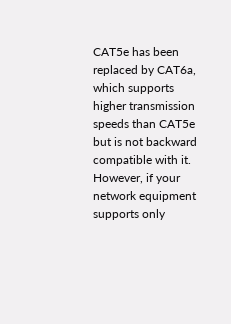CAT5e has been replaced by CAT6a, which supports higher transmission speeds than CAT5e but is not backward compatible with it. However, if your network equipment supports only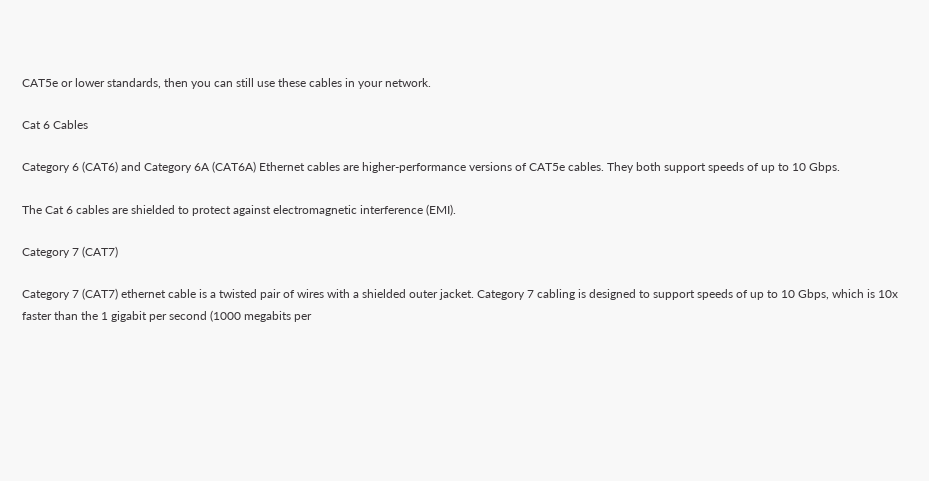CAT5e or lower standards, then you can still use these cables in your network.

Cat 6 Cables

Category 6 (CAT6) and Category 6A (CAT6A) Ethernet cables are higher-performance versions of CAT5e cables. They both support speeds of up to 10 Gbps.

The Cat 6 cables are shielded to protect against electromagnetic interference (EMI).

Category 7 (CAT7)

Category 7 (CAT7) ethernet cable is a twisted pair of wires with a shielded outer jacket. Category 7 cabling is designed to support speeds of up to 10 Gbps, which is 10x faster than the 1 gigabit per second (1000 megabits per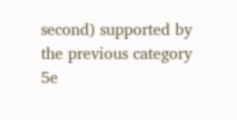second) supported by the previous category 5e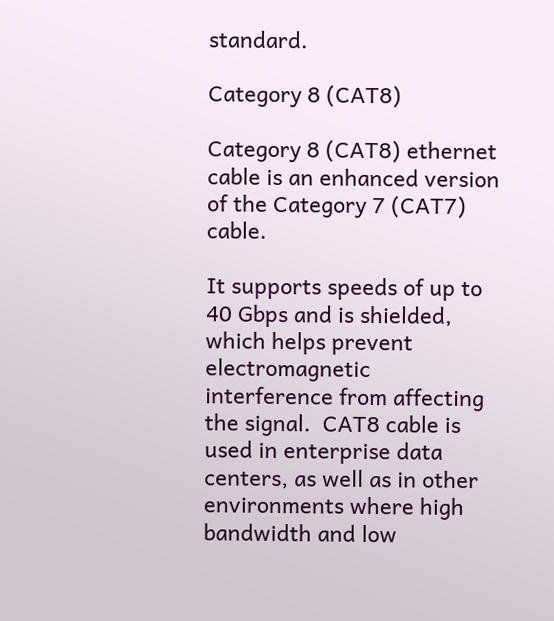standard.

Category 8 (CAT8)

Category 8 (CAT8) ethernet cable is an enhanced version of the Category 7 (CAT7) cable.

It supports speeds of up to 40 Gbps and is shielded, which helps prevent electromagnetic interference from affecting the signal.  CAT8 cable is used in enterprise data centers, as well as in other environments where high bandwidth and low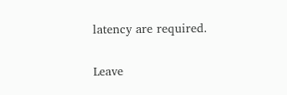latency are required.

Leave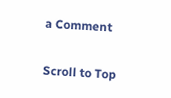a Comment

Scroll to Top